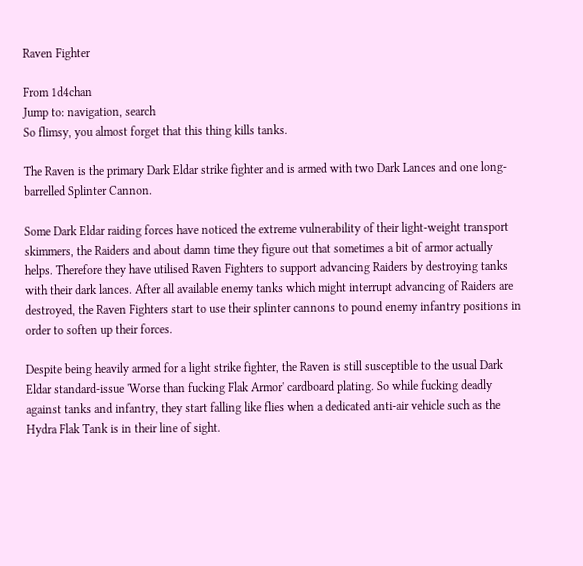Raven Fighter

From 1d4chan
Jump to: navigation, search
So flimsy, you almost forget that this thing kills tanks.

The Raven is the primary Dark Eldar strike fighter and is armed with two Dark Lances and one long-barrelled Splinter Cannon.

Some Dark Eldar raiding forces have noticed the extreme vulnerability of their light-weight transport skimmers, the Raiders and about damn time they figure out that sometimes a bit of armor actually helps. Therefore they have utilised Raven Fighters to support advancing Raiders by destroying tanks with their dark lances. After all available enemy tanks which might interrupt advancing of Raiders are destroyed, the Raven Fighters start to use their splinter cannons to pound enemy infantry positions in order to soften up their forces.

Despite being heavily armed for a light strike fighter, the Raven is still susceptible to the usual Dark Eldar standard-issue 'Worse than fucking Flak Armor' cardboard plating. So while fucking deadly against tanks and infantry, they start falling like flies when a dedicated anti-air vehicle such as the Hydra Flak Tank is in their line of sight.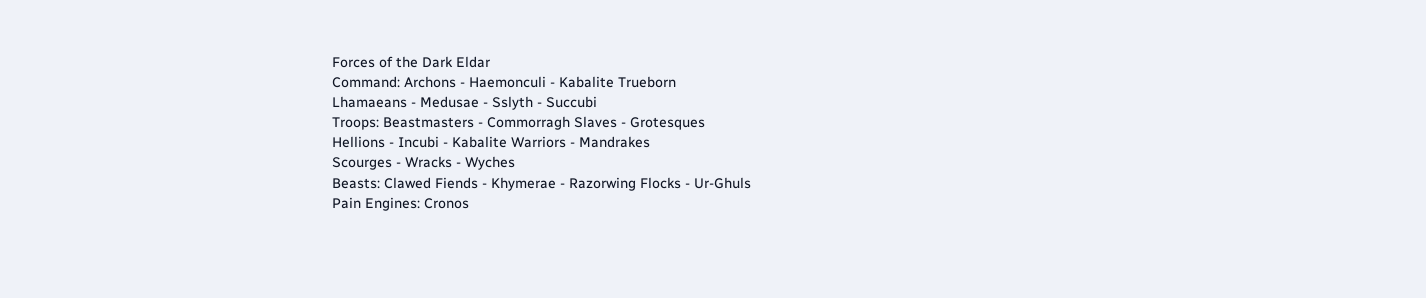Forces of the Dark Eldar
Command: Archons - Haemonculi - Kabalite Trueborn
Lhamaeans - Medusae - Sslyth - Succubi
Troops: Beastmasters - Commorragh Slaves - Grotesques
Hellions - Incubi - Kabalite Warriors - Mandrakes
Scourges - Wracks - Wyches
Beasts: Clawed Fiends - Khymerae - Razorwing Flocks - Ur-Ghuls
Pain Engines: Cronos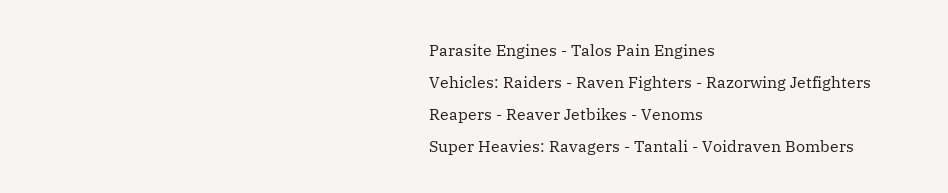Parasite Engines - Talos Pain Engines
Vehicles: Raiders - Raven Fighters - Razorwing Jetfighters
Reapers - Reaver Jetbikes - Venoms
Super Heavies: Ravagers - Tantali - Voidraven Bombers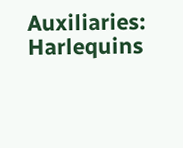Auxiliaries: Harlequins